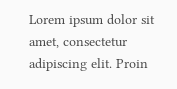Lorem ipsum dolor sit amet, consectetur adipiscing elit. Proin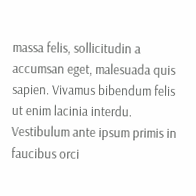massa felis, sollicitudin a accumsan eget, malesuada quis sapien. Vivamus bibendum felis ut enim lacinia interdu. Vestibulum ante ipsum primis in faucibus orci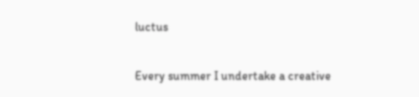luctus

Every summer I undertake a creative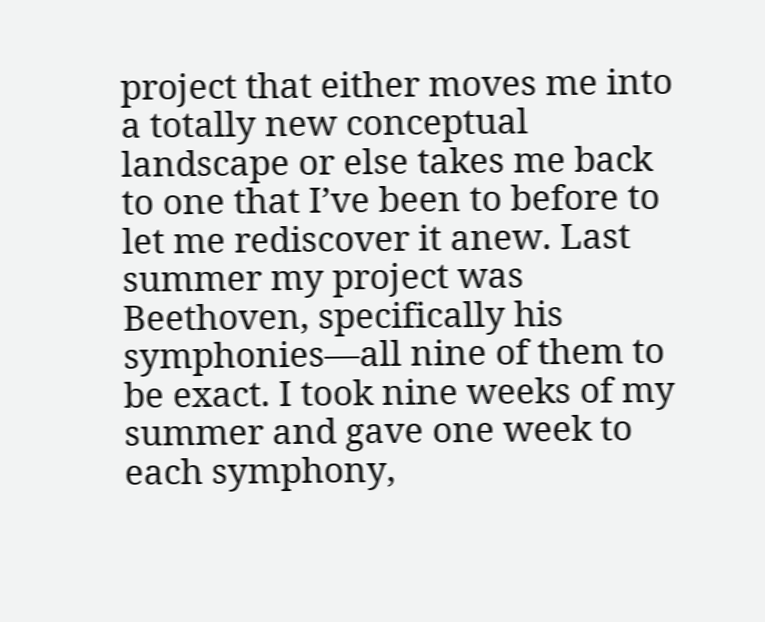project that either moves me into a totally new conceptual landscape or else takes me back to one that I’ve been to before to let me rediscover it anew. Last summer my project was Beethoven, specifically his symphonies—all nine of them to be exact. I took nine weeks of my summer and gave one week to each symphony,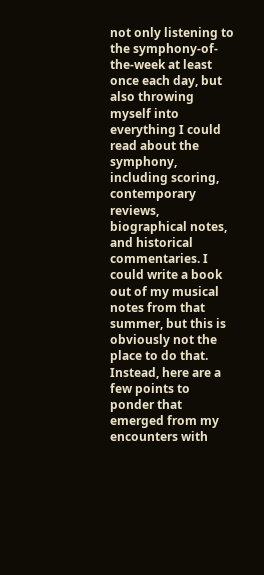not only listening to the symphony-of-the-week at least once each day, but also throwing myself into everything I could read about the symphony, including scoring, contemporary reviews, biographical notes, and historical commentaries. I could write a book out of my musical notes from that summer, but this is obviously not the place to do that. Instead, here are a few points to ponder that emerged from my encounters with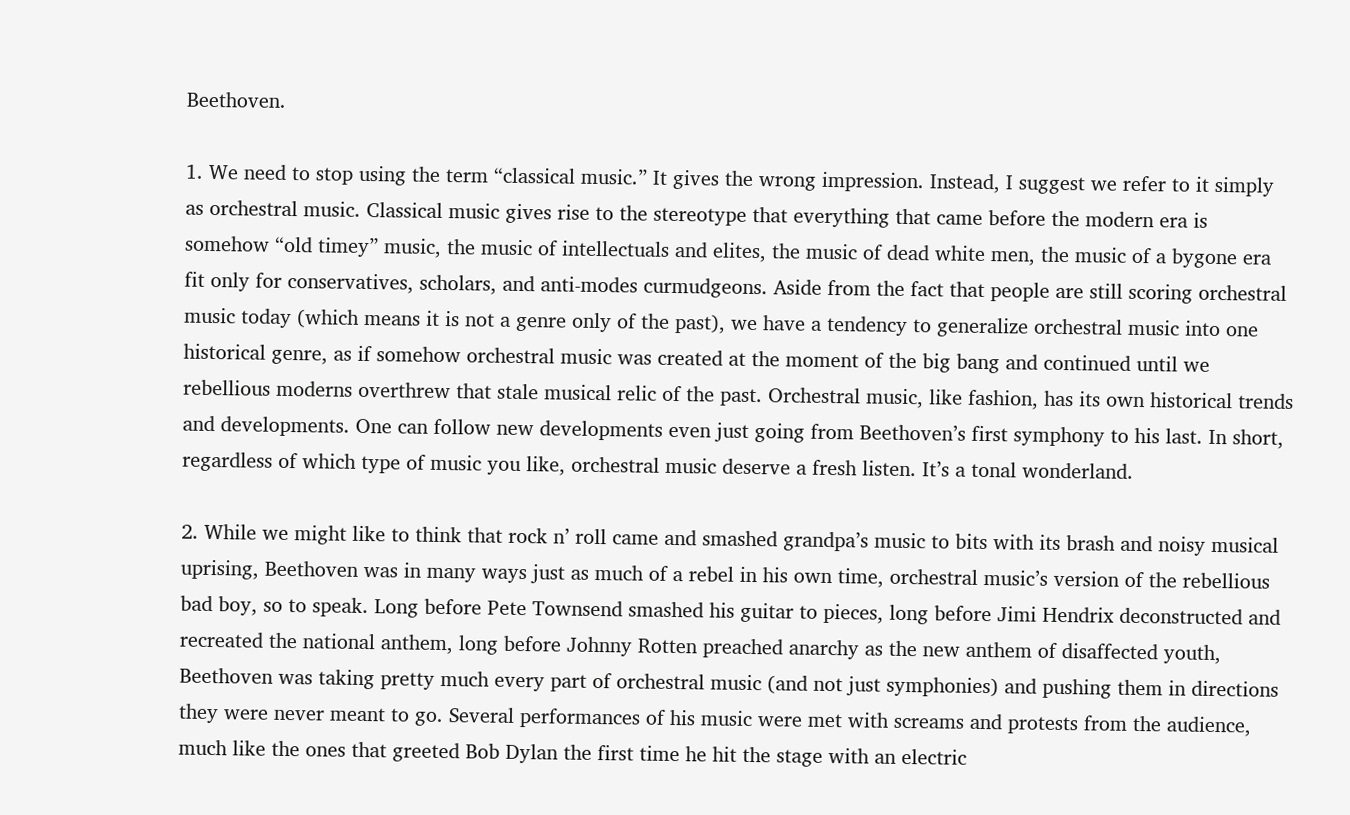Beethoven.

1. We need to stop using the term “classical music.” It gives the wrong impression. Instead, I suggest we refer to it simply as orchestral music. Classical music gives rise to the stereotype that everything that came before the modern era is somehow “old timey” music, the music of intellectuals and elites, the music of dead white men, the music of a bygone era fit only for conservatives, scholars, and anti-modes curmudgeons. Aside from the fact that people are still scoring orchestral music today (which means it is not a genre only of the past), we have a tendency to generalize orchestral music into one historical genre, as if somehow orchestral music was created at the moment of the big bang and continued until we rebellious moderns overthrew that stale musical relic of the past. Orchestral music, like fashion, has its own historical trends and developments. One can follow new developments even just going from Beethoven’s first symphony to his last. In short, regardless of which type of music you like, orchestral music deserve a fresh listen. It’s a tonal wonderland.

2. While we might like to think that rock n’ roll came and smashed grandpa’s music to bits with its brash and noisy musical uprising, Beethoven was in many ways just as much of a rebel in his own time, orchestral music’s version of the rebellious bad boy, so to speak. Long before Pete Townsend smashed his guitar to pieces, long before Jimi Hendrix deconstructed and recreated the national anthem, long before Johnny Rotten preached anarchy as the new anthem of disaffected youth, Beethoven was taking pretty much every part of orchestral music (and not just symphonies) and pushing them in directions they were never meant to go. Several performances of his music were met with screams and protests from the audience, much like the ones that greeted Bob Dylan the first time he hit the stage with an electric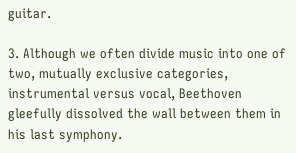guitar.

3. Although we often divide music into one of two, mutually exclusive categories, instrumental versus vocal, Beethoven gleefully dissolved the wall between them in his last symphony.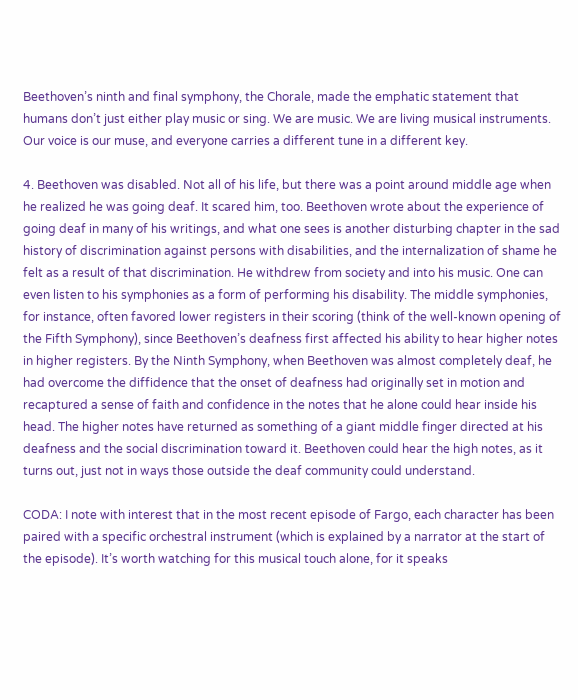Beethoven’s ninth and final symphony, the Chorale, made the emphatic statement that humans don’t just either play music or sing. We are music. We are living musical instruments. Our voice is our muse, and everyone carries a different tune in a different key.

4. Beethoven was disabled. Not all of his life, but there was a point around middle age when he realized he was going deaf. It scared him, too. Beethoven wrote about the experience of going deaf in many of his writings, and what one sees is another disturbing chapter in the sad history of discrimination against persons with disabilities, and the internalization of shame he felt as a result of that discrimination. He withdrew from society and into his music. One can even listen to his symphonies as a form of performing his disability. The middle symphonies, for instance, often favored lower registers in their scoring (think of the well-known opening of the Fifth Symphony), since Beethoven’s deafness first affected his ability to hear higher notes in higher registers. By the Ninth Symphony, when Beethoven was almost completely deaf, he had overcome the diffidence that the onset of deafness had originally set in motion and recaptured a sense of faith and confidence in the notes that he alone could hear inside his head. The higher notes have returned as something of a giant middle finger directed at his deafness and the social discrimination toward it. Beethoven could hear the high notes, as it turns out, just not in ways those outside the deaf community could understand.

CODA: I note with interest that in the most recent episode of Fargo, each character has been paired with a specific orchestral instrument (which is explained by a narrator at the start of the episode). It’s worth watching for this musical touch alone, for it speaks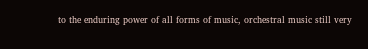to the enduring power of all forms of music, orchestral music still very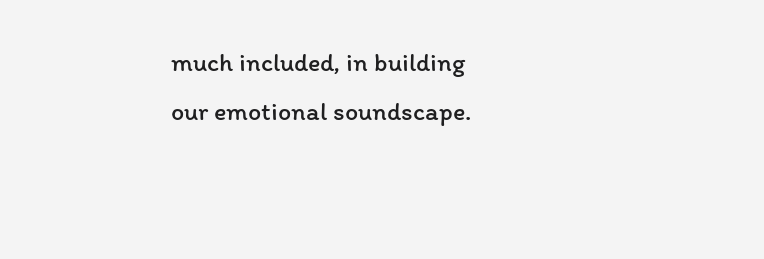much included, in building our emotional soundscape.